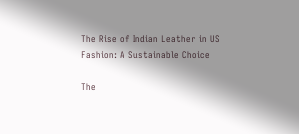The Rise of Indian Leather in US Fashion: A Sustainable Choice

The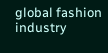global fashion industry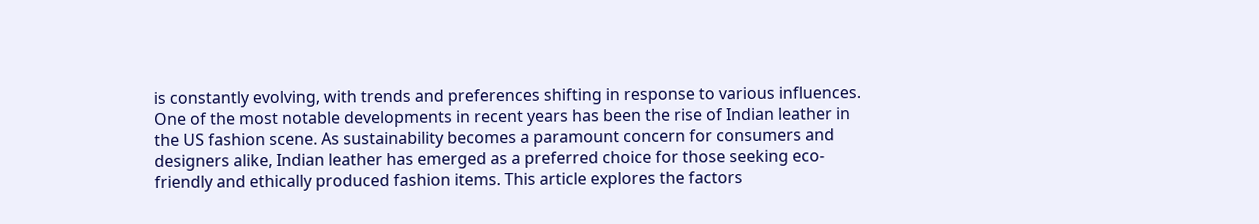is constantly evolving, with trends and preferences shifting in response to various influences. One of the most notable developments in recent years has been the rise of Indian leather in the US fashion scene. As sustainability becomes a paramount concern for consumers and designers alike, Indian leather has emerged as a preferred choice for those seeking eco-friendly and ethically produced fashion items. This article explores the factors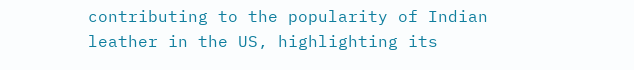contributing to the popularity of Indian leather in the US, highlighting its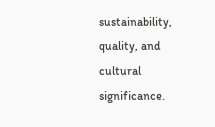sustainability, quality, and cultural significance.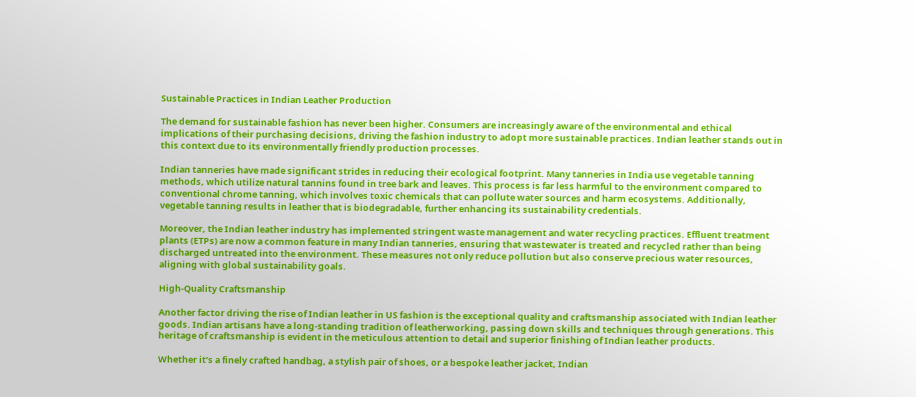Sustainable Practices in Indian Leather Production

The demand for sustainable fashion has never been higher. Consumers are increasingly aware of the environmental and ethical implications of their purchasing decisions, driving the fashion industry to adopt more sustainable practices. Indian leather stands out in this context due to its environmentally friendly production processes.

Indian tanneries have made significant strides in reducing their ecological footprint. Many tanneries in India use vegetable tanning methods, which utilize natural tannins found in tree bark and leaves. This process is far less harmful to the environment compared to conventional chrome tanning, which involves toxic chemicals that can pollute water sources and harm ecosystems. Additionally, vegetable tanning results in leather that is biodegradable, further enhancing its sustainability credentials.

Moreover, the Indian leather industry has implemented stringent waste management and water recycling practices. Effluent treatment plants (ETPs) are now a common feature in many Indian tanneries, ensuring that wastewater is treated and recycled rather than being discharged untreated into the environment. These measures not only reduce pollution but also conserve precious water resources, aligning with global sustainability goals.

High-Quality Craftsmanship

Another factor driving the rise of Indian leather in US fashion is the exceptional quality and craftsmanship associated with Indian leather goods. Indian artisans have a long-standing tradition of leatherworking, passing down skills and techniques through generations. This heritage of craftsmanship is evident in the meticulous attention to detail and superior finishing of Indian leather products.

Whether it’s a finely crafted handbag, a stylish pair of shoes, or a bespoke leather jacket, Indian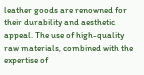leather goods are renowned for their durability and aesthetic appeal. The use of high-quality raw materials, combined with the expertise of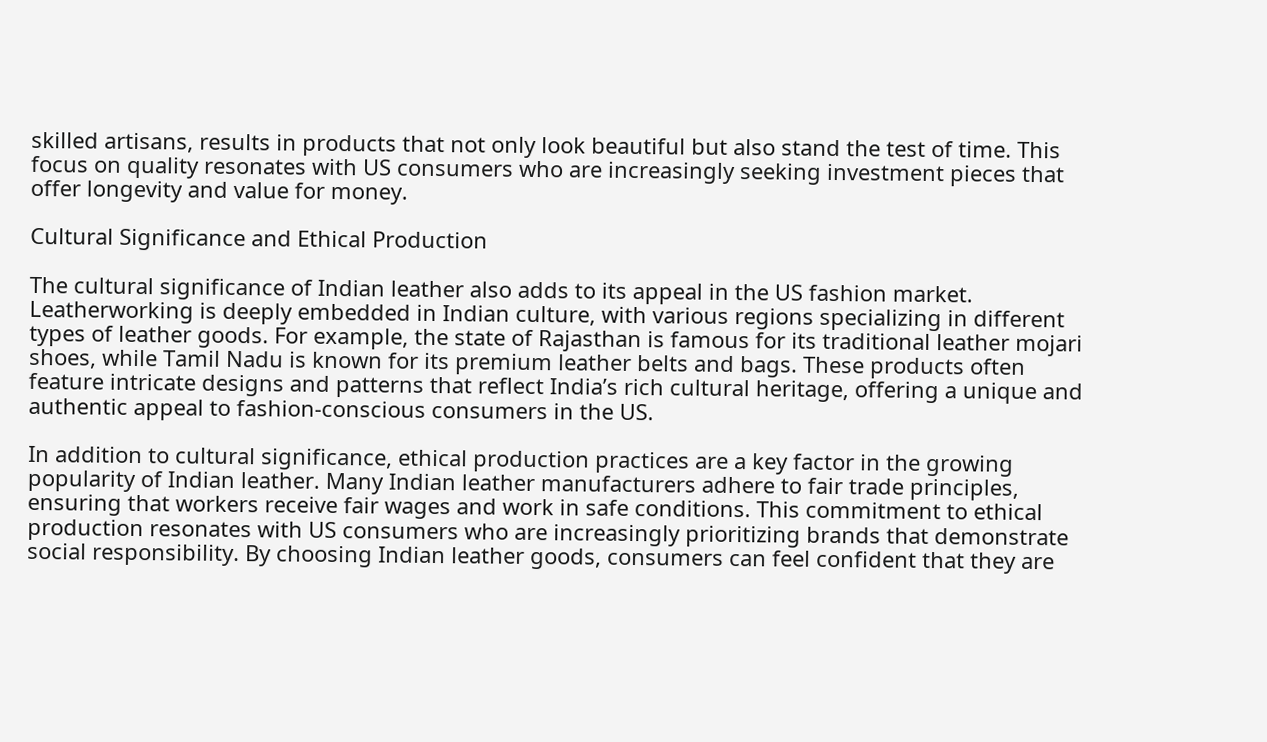skilled artisans, results in products that not only look beautiful but also stand the test of time. This focus on quality resonates with US consumers who are increasingly seeking investment pieces that offer longevity and value for money.

Cultural Significance and Ethical Production

The cultural significance of Indian leather also adds to its appeal in the US fashion market. Leatherworking is deeply embedded in Indian culture, with various regions specializing in different types of leather goods. For example, the state of Rajasthan is famous for its traditional leather mojari shoes, while Tamil Nadu is known for its premium leather belts and bags. These products often feature intricate designs and patterns that reflect India’s rich cultural heritage, offering a unique and authentic appeal to fashion-conscious consumers in the US.

In addition to cultural significance, ethical production practices are a key factor in the growing popularity of Indian leather. Many Indian leather manufacturers adhere to fair trade principles, ensuring that workers receive fair wages and work in safe conditions. This commitment to ethical production resonates with US consumers who are increasingly prioritizing brands that demonstrate social responsibility. By choosing Indian leather goods, consumers can feel confident that they are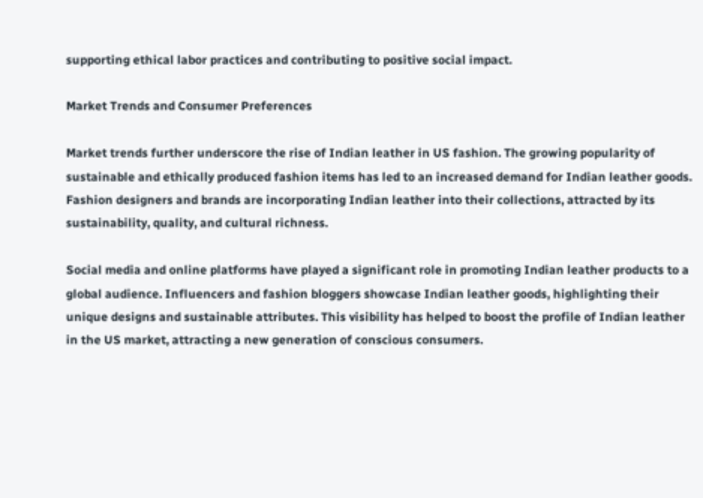supporting ethical labor practices and contributing to positive social impact.

Market Trends and Consumer Preferences

Market trends further underscore the rise of Indian leather in US fashion. The growing popularity of sustainable and ethically produced fashion items has led to an increased demand for Indian leather goods. Fashion designers and brands are incorporating Indian leather into their collections, attracted by its sustainability, quality, and cultural richness.

Social media and online platforms have played a significant role in promoting Indian leather products to a global audience. Influencers and fashion bloggers showcase Indian leather goods, highlighting their unique designs and sustainable attributes. This visibility has helped to boost the profile of Indian leather in the US market, attracting a new generation of conscious consumers.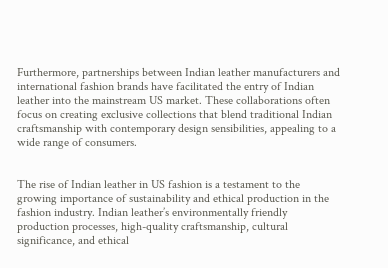Furthermore, partnerships between Indian leather manufacturers and international fashion brands have facilitated the entry of Indian leather into the mainstream US market. These collaborations often focus on creating exclusive collections that blend traditional Indian craftsmanship with contemporary design sensibilities, appealing to a wide range of consumers.


The rise of Indian leather in US fashion is a testament to the growing importance of sustainability and ethical production in the fashion industry. Indian leather’s environmentally friendly production processes, high-quality craftsmanship, cultural significance, and ethical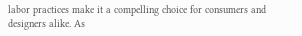labor practices make it a compelling choice for consumers and designers alike. As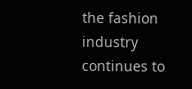the fashion industry continues to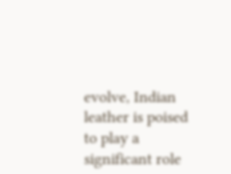evolve, Indian leather is poised to play a significant role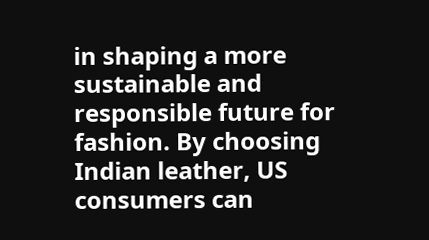in shaping a more sustainable and responsible future for fashion. By choosing Indian leather, US consumers can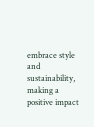embrace style and sustainability, making a positive impact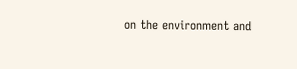on the environment and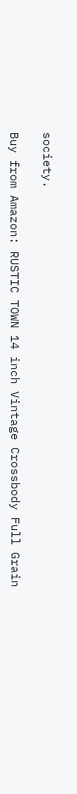society.

Buy from Amazon: RUSTIC TOWN 14 inch Vintage Crossbody Full Grain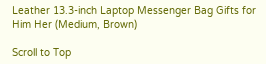Leather 13.3-inch Laptop Messenger Bag Gifts for Him Her (Medium, Brown)

Scroll to Top